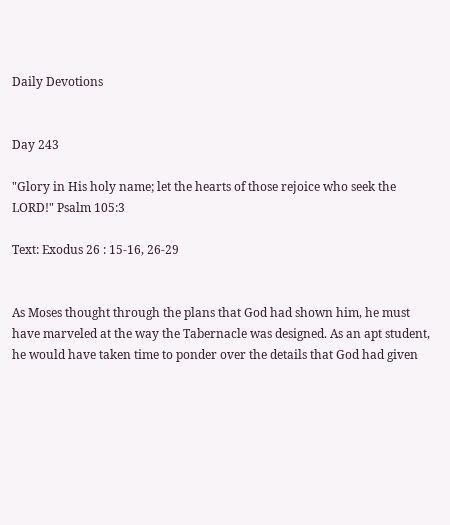Daily Devotions


Day 243

"Glory in His holy name; let the hearts of those rejoice who seek the LORD!" Psalm 105:3

Text: Exodus 26 : 15-16, 26-29


As Moses thought through the plans that God had shown him, he must have marveled at the way the Tabernacle was designed. As an apt student, he would have taken time to ponder over the details that God had given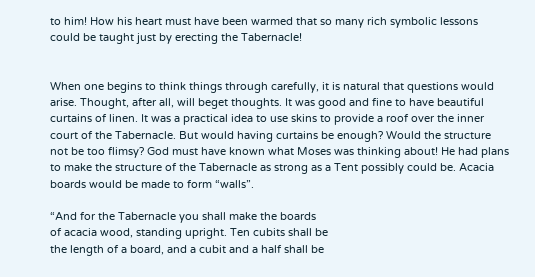to him! How his heart must have been warmed that so many rich symbolic lessons could be taught just by erecting the Tabernacle!


When one begins to think things through carefully, it is natural that questions would arise. Thought, after all, will beget thoughts. It was good and fine to have beautiful curtains of linen. It was a practical idea to use skins to provide a roof over the inner court of the Tabernacle. But would having curtains be enough? Would the structure not be too flimsy? God must have known what Moses was thinking about! He had plans to make the structure of the Tabernacle as strong as a Tent possibly could be. Acacia boards would be made to form “walls”.

“And for the Tabernacle you shall make the boards
of acacia wood, standing upright. Ten cubits shall be
the length of a board, and a cubit and a half shall be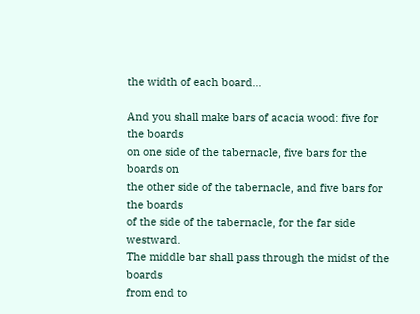the width of each board…

And you shall make bars of acacia wood: five for the boards
on one side of the tabernacle, five bars for the boards on
the other side of the tabernacle, and five bars for the boards
of the side of the tabernacle, for the far side westward.
The middle bar shall pass through the midst of the boards
from end to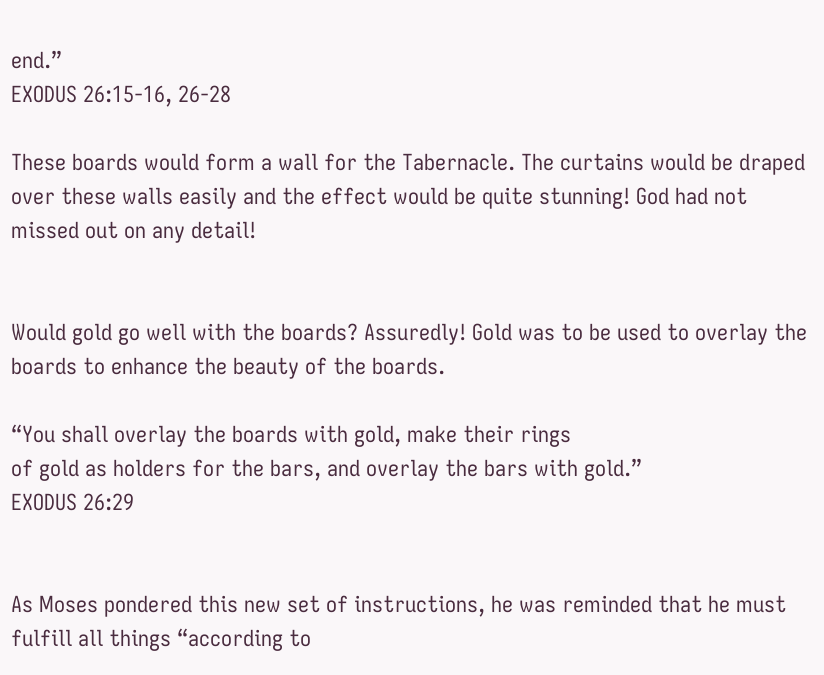end.”
EXODUS 26:15-16, 26-28

These boards would form a wall for the Tabernacle. The curtains would be draped over these walls easily and the effect would be quite stunning! God had not missed out on any detail!


Would gold go well with the boards? Assuredly! Gold was to be used to overlay the boards to enhance the beauty of the boards.

“You shall overlay the boards with gold, make their rings
of gold as holders for the bars, and overlay the bars with gold.”
EXODUS 26:29


As Moses pondered this new set of instructions, he was reminded that he must fulfill all things “according to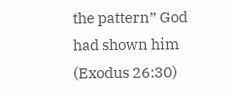the pattern” God had shown him (Exodus 26:30)